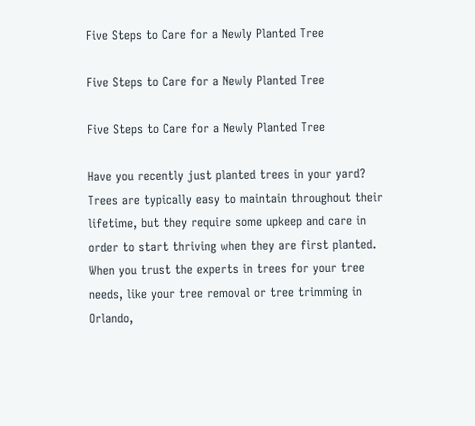Five Steps to Care for a Newly Planted Tree

Five Steps to Care for a Newly Planted Tree

Five Steps to Care for a Newly Planted Tree

Have you recently just planted trees in your yard?  Trees are typically easy to maintain throughout their lifetime, but they require some upkeep and care in order to start thriving when they are first planted.  When you trust the experts in trees for your tree needs, like your tree removal or tree trimming in Orlando,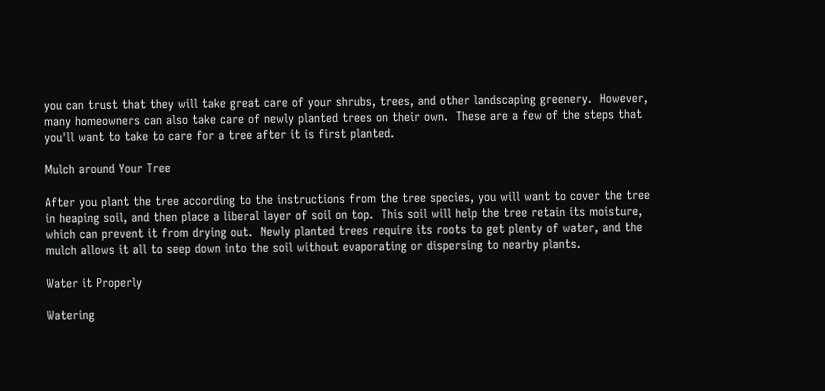you can trust that they will take great care of your shrubs, trees, and other landscaping greenery.  However, many homeowners can also take care of newly planted trees on their own.  These are a few of the steps that you'll want to take to care for a tree after it is first planted.

Mulch around Your Tree

After you plant the tree according to the instructions from the tree species, you will want to cover the tree in heaping soil, and then place a liberal layer of soil on top.  This soil will help the tree retain its moisture, which can prevent it from drying out.  Newly planted trees require its roots to get plenty of water, and the mulch allows it all to seep down into the soil without evaporating or dispersing to nearby plants.

Water it Properly

Watering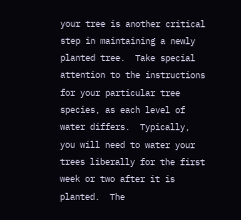your tree is another critical step in maintaining a newly planted tree.  Take special attention to the instructions for your particular tree species, as each level of water differs.  Typically, you will need to water your trees liberally for the first week or two after it is planted.  The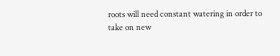roots will need constant watering in order to take on new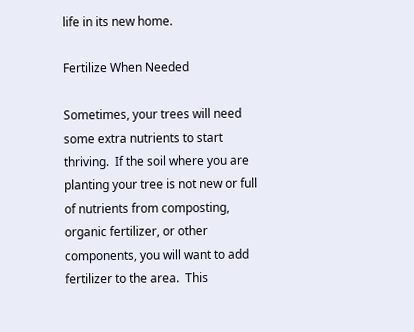life in its new home.

Fertilize When Needed

Sometimes, your trees will need some extra nutrients to start thriving.  If the soil where you are planting your tree is not new or full of nutrients from composting, organic fertilizer, or other components, you will want to add fertilizer to the area.  This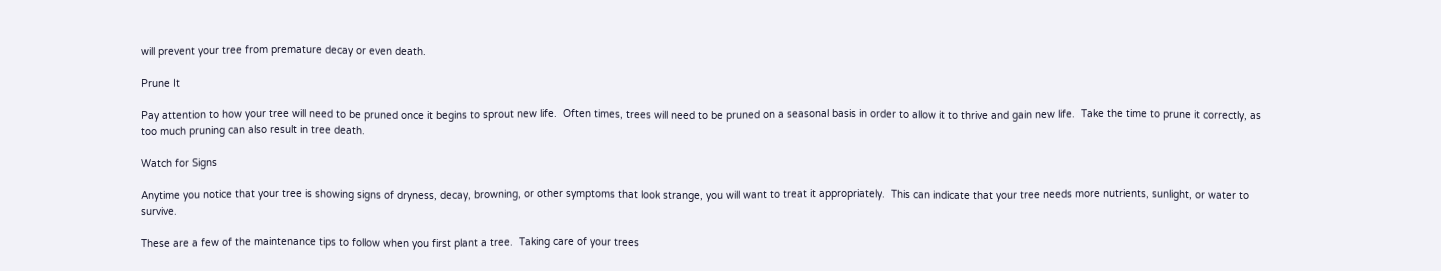will prevent your tree from premature decay or even death.

Prune It

Pay attention to how your tree will need to be pruned once it begins to sprout new life.  Often times, trees will need to be pruned on a seasonal basis in order to allow it to thrive and gain new life.  Take the time to prune it correctly, as too much pruning can also result in tree death.

Watch for Signs

Anytime you notice that your tree is showing signs of dryness, decay, browning, or other symptoms that look strange, you will want to treat it appropriately.  This can indicate that your tree needs more nutrients, sunlight, or water to survive.

These are a few of the maintenance tips to follow when you first plant a tree.  Taking care of your trees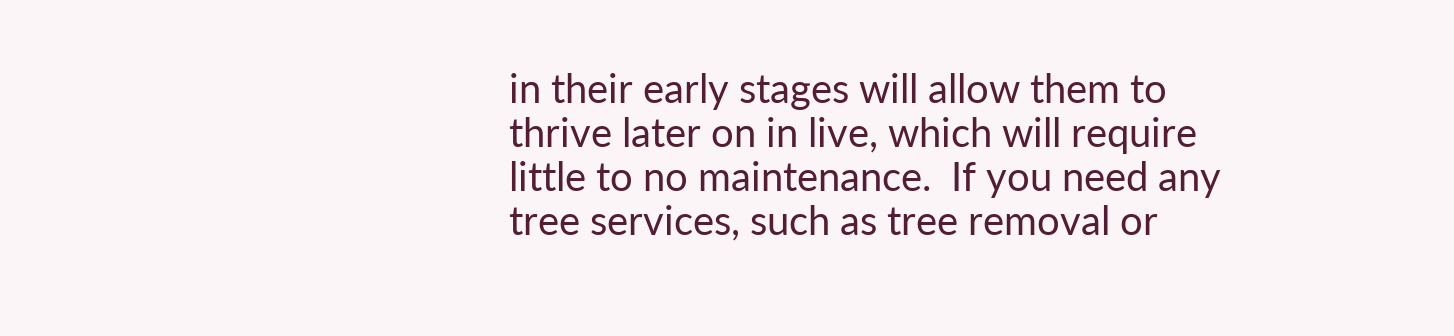in their early stages will allow them to thrive later on in live, which will require little to no maintenance.  If you need any tree services, such as tree removal or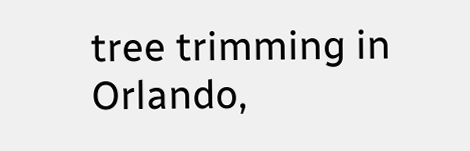tree trimming in Orlando,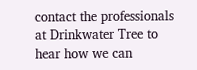contact the professionals at Drinkwater Tree to hear how we can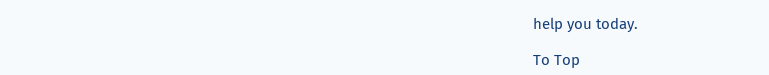help you today.

To Top